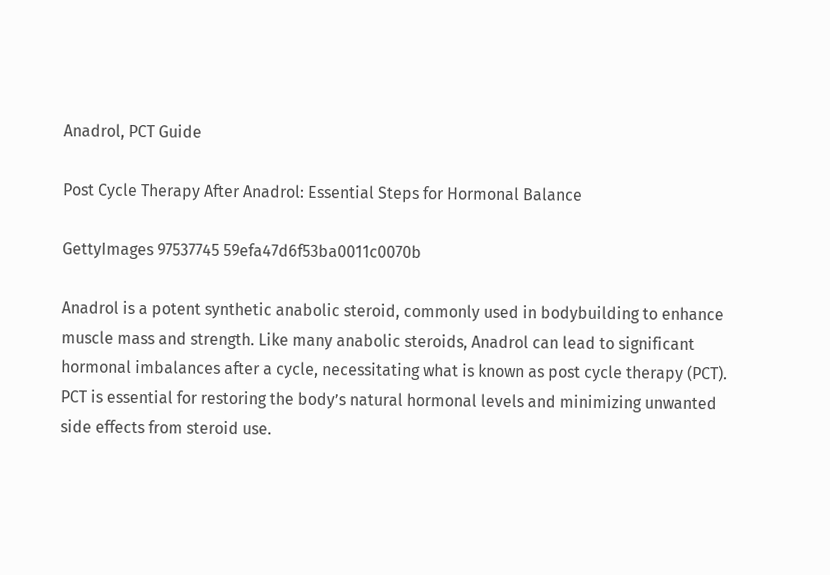Anadrol, PCT Guide

Post Cycle Therapy After Anadrol: Essential Steps for Hormonal Balance

GettyImages 97537745 59efa47d6f53ba0011c0070b

Anadrol is a potent synthetic anabolic steroid, commonly used in bodybuilding to enhance muscle mass and strength. Like many anabolic steroids, Anadrol can lead to significant hormonal imbalances after a cycle, necessitating what is known as post cycle therapy (PCT). PCT is essential for restoring the body’s natural hormonal levels and minimizing unwanted side effects from steroid use.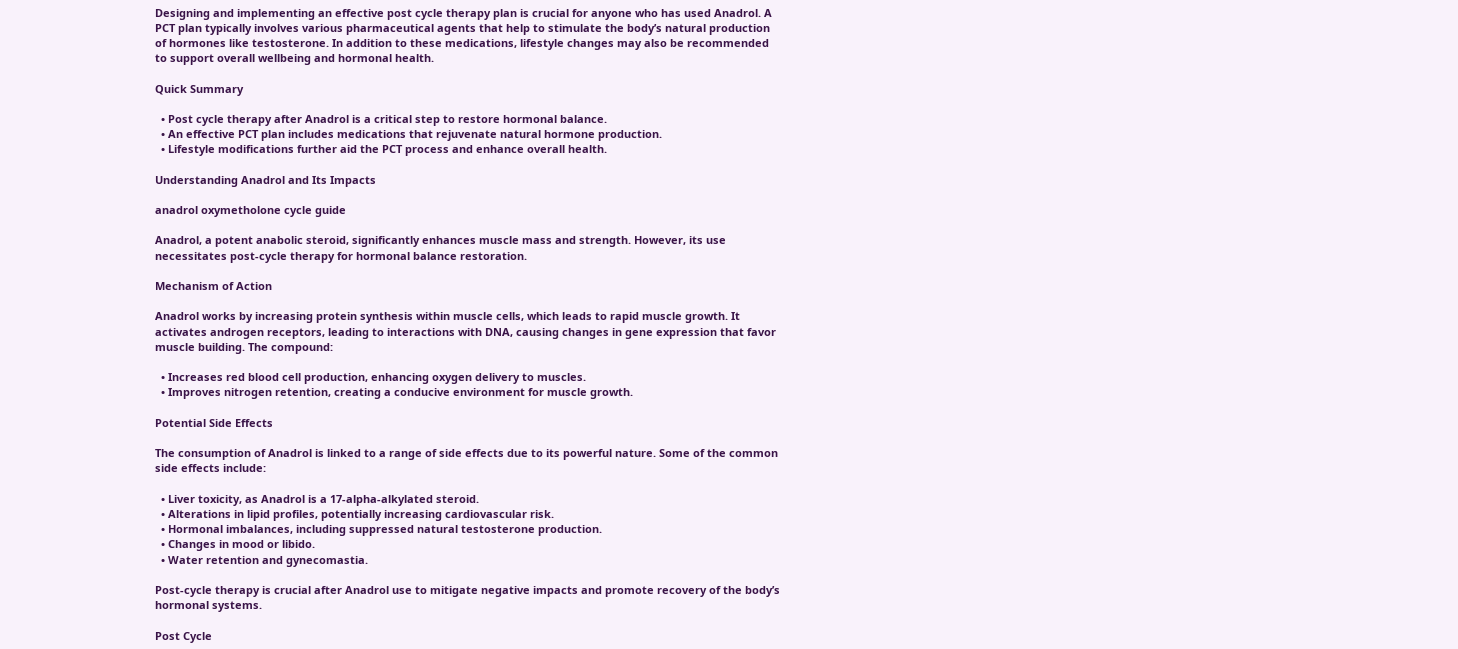Designing and implementing an effective post cycle therapy plan is crucial for anyone who has used Anadrol. A PCT plan typically involves various pharmaceutical agents that help to stimulate the body’s natural production of hormones like testosterone. In addition to these medications, lifestyle changes may also be recommended to support overall wellbeing and hormonal health.

Quick Summary

  • Post cycle therapy after Anadrol is a critical step to restore hormonal balance.
  • An effective PCT plan includes medications that rejuvenate natural hormone production.
  • Lifestyle modifications further aid the PCT process and enhance overall health.

Understanding Anadrol and Its Impacts

anadrol oxymetholone cycle guide

Anadrol, a potent anabolic steroid, significantly enhances muscle mass and strength. However, its use necessitates post-cycle therapy for hormonal balance restoration.

Mechanism of Action

Anadrol works by increasing protein synthesis within muscle cells, which leads to rapid muscle growth. It activates androgen receptors, leading to interactions with DNA, causing changes in gene expression that favor muscle building. The compound:

  • Increases red blood cell production, enhancing oxygen delivery to muscles.
  • Improves nitrogen retention, creating a conducive environment for muscle growth.

Potential Side Effects

The consumption of Anadrol is linked to a range of side effects due to its powerful nature. Some of the common side effects include:

  • Liver toxicity, as Anadrol is a 17-alpha-alkylated steroid.
  • Alterations in lipid profiles, potentially increasing cardiovascular risk.
  • Hormonal imbalances, including suppressed natural testosterone production.
  • Changes in mood or libido.
  • Water retention and gynecomastia.

Post-cycle therapy is crucial after Anadrol use to mitigate negative impacts and promote recovery of the body’s hormonal systems.

Post Cycle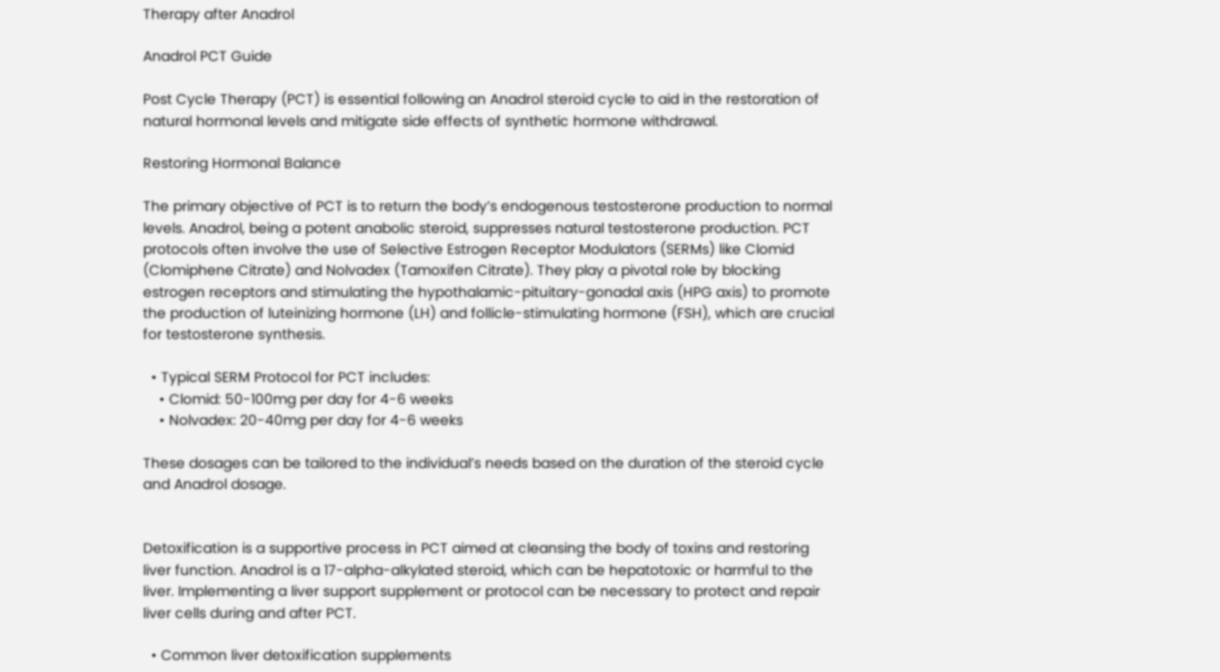Therapy after Anadrol

Anadrol PCT Guide

Post Cycle Therapy (PCT) is essential following an Anadrol steroid cycle to aid in the restoration of natural hormonal levels and mitigate side effects of synthetic hormone withdrawal.

Restoring Hormonal Balance

The primary objective of PCT is to return the body’s endogenous testosterone production to normal levels. Anadrol, being a potent anabolic steroid, suppresses natural testosterone production. PCT protocols often involve the use of Selective Estrogen Receptor Modulators (SERMs) like Clomid (Clomiphene Citrate) and Nolvadex (Tamoxifen Citrate). They play a pivotal role by blocking estrogen receptors and stimulating the hypothalamic-pituitary-gonadal axis (HPG axis) to promote the production of luteinizing hormone (LH) and follicle-stimulating hormone (FSH), which are crucial for testosterone synthesis.

  • Typical SERM Protocol for PCT includes:
    • Clomid: 50-100mg per day for 4-6 weeks
    • Nolvadex: 20-40mg per day for 4-6 weeks

These dosages can be tailored to the individual’s needs based on the duration of the steroid cycle and Anadrol dosage.


Detoxification is a supportive process in PCT aimed at cleansing the body of toxins and restoring liver function. Anadrol is a 17-alpha-alkylated steroid, which can be hepatotoxic or harmful to the liver. Implementing a liver support supplement or protocol can be necessary to protect and repair liver cells during and after PCT.

  • Common liver detoxification supplements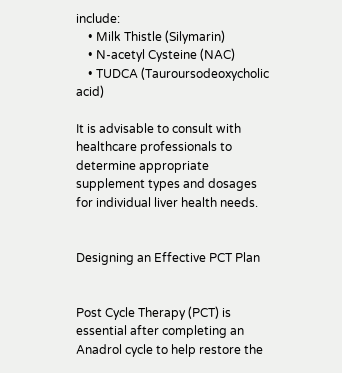include:
    • Milk Thistle (Silymarin)
    • N-acetyl Cysteine (NAC)
    • TUDCA (Tauroursodeoxycholic acid)

It is advisable to consult with healthcare professionals to determine appropriate supplement types and dosages for individual liver health needs.


Designing an Effective PCT Plan


Post Cycle Therapy (PCT) is essential after completing an Anadrol cycle to help restore the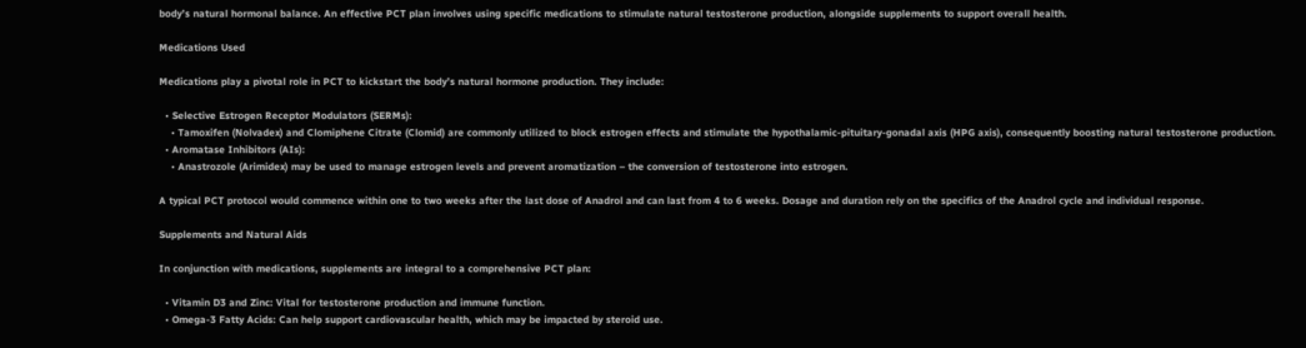body’s natural hormonal balance. An effective PCT plan involves using specific medications to stimulate natural testosterone production, alongside supplements to support overall health.

Medications Used

Medications play a pivotal role in PCT to kickstart the body’s natural hormone production. They include:

  • Selective Estrogen Receptor Modulators (SERMs):
    • Tamoxifen (Nolvadex) and Clomiphene Citrate (Clomid) are commonly utilized to block estrogen effects and stimulate the hypothalamic-pituitary-gonadal axis (HPG axis), consequently boosting natural testosterone production.
  • Aromatase Inhibitors (AIs):
    • Anastrozole (Arimidex) may be used to manage estrogen levels and prevent aromatization – the conversion of testosterone into estrogen.

A typical PCT protocol would commence within one to two weeks after the last dose of Anadrol and can last from 4 to 6 weeks. Dosage and duration rely on the specifics of the Anadrol cycle and individual response.

Supplements and Natural Aids

In conjunction with medications, supplements are integral to a comprehensive PCT plan:

  • Vitamin D3 and Zinc: Vital for testosterone production and immune function.
  • Omega-3 Fatty Acids: Can help support cardiovascular health, which may be impacted by steroid use.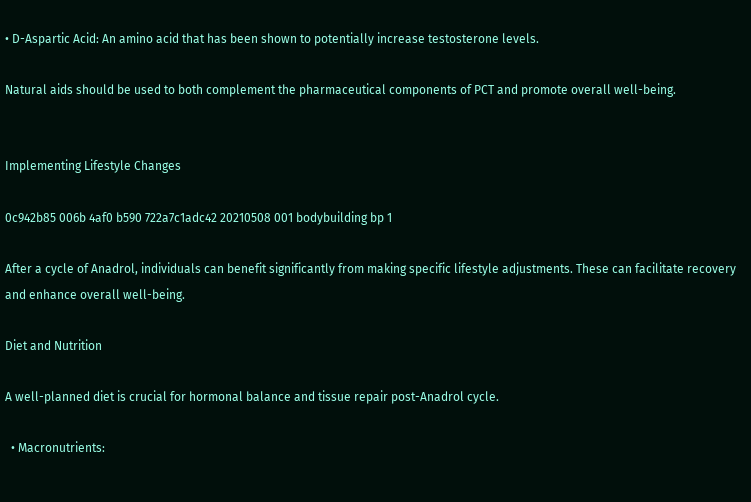• D-Aspartic Acid: An amino acid that has been shown to potentially increase testosterone levels.

Natural aids should be used to both complement the pharmaceutical components of PCT and promote overall well-being.


Implementing Lifestyle Changes

0c942b85 006b 4af0 b590 722a7c1adc42 20210508 001 bodybuilding bp 1

After a cycle of Anadrol, individuals can benefit significantly from making specific lifestyle adjustments. These can facilitate recovery and enhance overall well-being.

Diet and Nutrition

A well-planned diet is crucial for hormonal balance and tissue repair post-Anadrol cycle.

  • Macronutrients: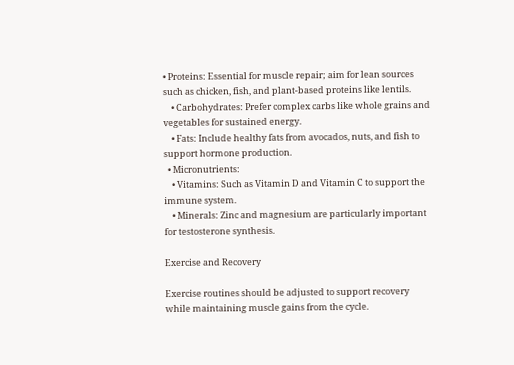• Proteins: Essential for muscle repair; aim for lean sources such as chicken, fish, and plant-based proteins like lentils.
    • Carbohydrates: Prefer complex carbs like whole grains and vegetables for sustained energy.
    • Fats: Include healthy fats from avocados, nuts, and fish to support hormone production.
  • Micronutrients:
    • Vitamins: Such as Vitamin D and Vitamin C to support the immune system.
    • Minerals: Zinc and magnesium are particularly important for testosterone synthesis.

Exercise and Recovery

Exercise routines should be adjusted to support recovery while maintaining muscle gains from the cycle.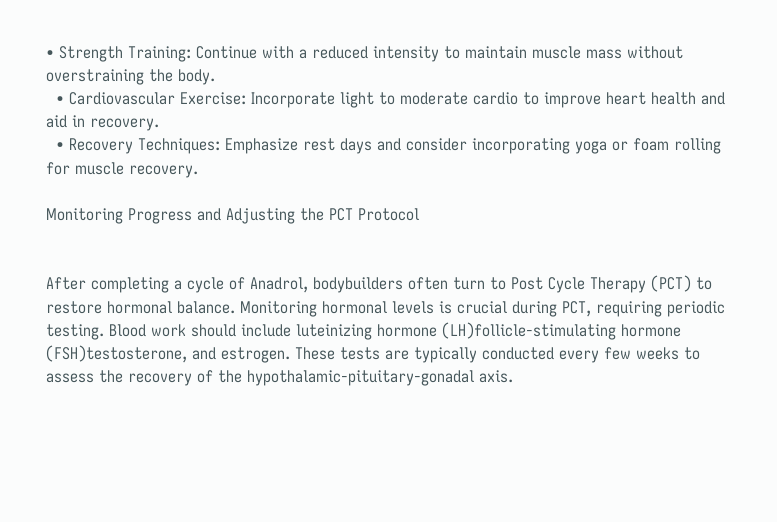• Strength Training: Continue with a reduced intensity to maintain muscle mass without overstraining the body.
  • Cardiovascular Exercise: Incorporate light to moderate cardio to improve heart health and aid in recovery.
  • Recovery Techniques: Emphasize rest days and consider incorporating yoga or foam rolling for muscle recovery.

Monitoring Progress and Adjusting the PCT Protocol


After completing a cycle of Anadrol, bodybuilders often turn to Post Cycle Therapy (PCT) to restore hormonal balance. Monitoring hormonal levels is crucial during PCT, requiring periodic testing. Blood work should include luteinizing hormone (LH)follicle-stimulating hormone (FSH)testosterone, and estrogen. These tests are typically conducted every few weeks to assess the recovery of the hypothalamic-pituitary-gonadal axis.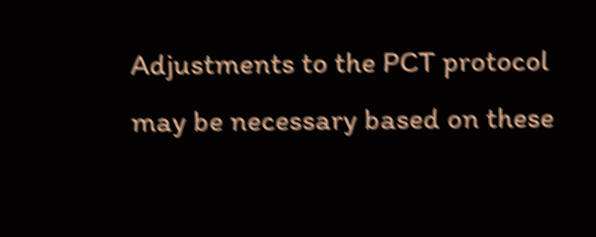Adjustments to the PCT protocol may be necessary based on these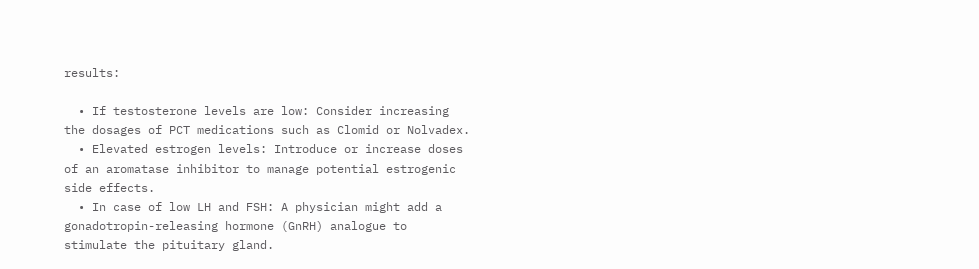results:

  • If testosterone levels are low: Consider increasing the dosages of PCT medications such as Clomid or Nolvadex.
  • Elevated estrogen levels: Introduce or increase doses of an aromatase inhibitor to manage potential estrogenic side effects.
  • In case of low LH and FSH: A physician might add a gonadotropin-releasing hormone (GnRH) analogue to stimulate the pituitary gland.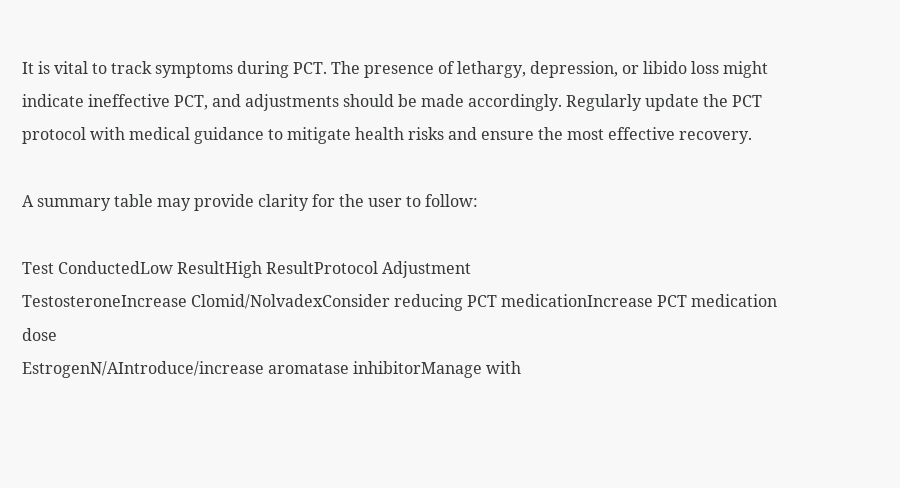It is vital to track symptoms during PCT. The presence of lethargy, depression, or libido loss might indicate ineffective PCT, and adjustments should be made accordingly. Regularly update the PCT protocol with medical guidance to mitigate health risks and ensure the most effective recovery.

A summary table may provide clarity for the user to follow:

Test ConductedLow ResultHigh ResultProtocol Adjustment
TestosteroneIncrease Clomid/NolvadexConsider reducing PCT medicationIncrease PCT medication dose
EstrogenN/AIntroduce/increase aromatase inhibitorManage with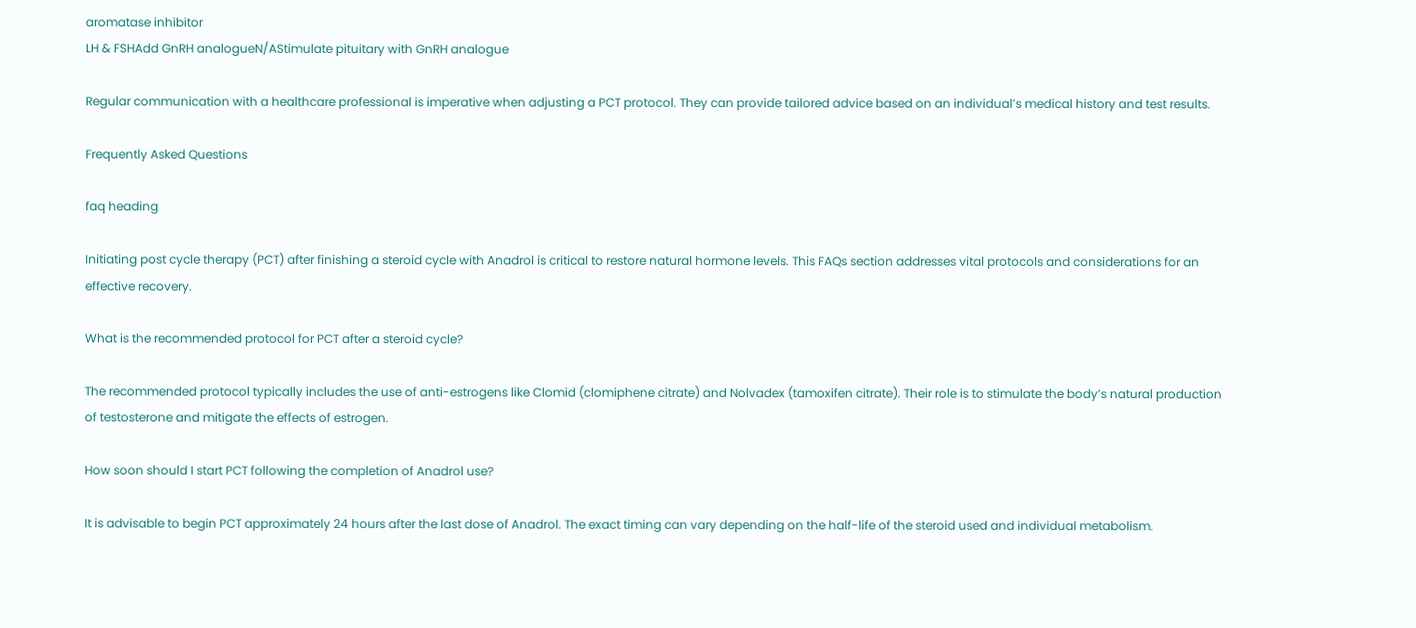aromatase inhibitor
LH & FSHAdd GnRH analogueN/AStimulate pituitary with GnRH analogue

Regular communication with a healthcare professional is imperative when adjusting a PCT protocol. They can provide tailored advice based on an individual’s medical history and test results.

Frequently Asked Questions

faq heading

Initiating post cycle therapy (PCT) after finishing a steroid cycle with Anadrol is critical to restore natural hormone levels. This FAQs section addresses vital protocols and considerations for an effective recovery.

What is the recommended protocol for PCT after a steroid cycle?

The recommended protocol typically includes the use of anti-estrogens like Clomid (clomiphene citrate) and Nolvadex (tamoxifen citrate). Their role is to stimulate the body’s natural production of testosterone and mitigate the effects of estrogen.

How soon should I start PCT following the completion of Anadrol use?

It is advisable to begin PCT approximately 24 hours after the last dose of Anadrol. The exact timing can vary depending on the half-life of the steroid used and individual metabolism.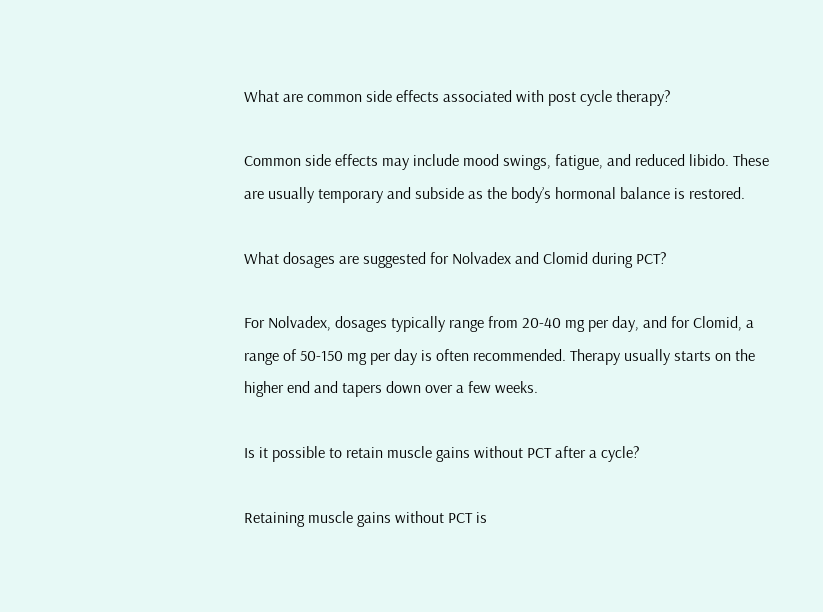What are common side effects associated with post cycle therapy?

Common side effects may include mood swings, fatigue, and reduced libido. These are usually temporary and subside as the body’s hormonal balance is restored.

What dosages are suggested for Nolvadex and Clomid during PCT?

For Nolvadex, dosages typically range from 20-40 mg per day, and for Clomid, a range of 50-150 mg per day is often recommended. Therapy usually starts on the higher end and tapers down over a few weeks.

Is it possible to retain muscle gains without PCT after a cycle?

Retaining muscle gains without PCT is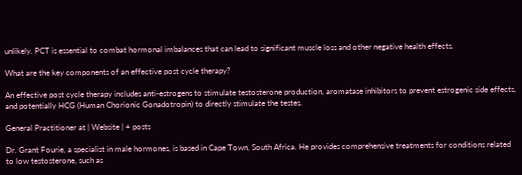unlikely. PCT is essential to combat hormonal imbalances that can lead to significant muscle loss and other negative health effects.

What are the key components of an effective post cycle therapy?

An effective post cycle therapy includes anti-estrogens to stimulate testosterone production, aromatase inhibitors to prevent estrogenic side effects, and potentially HCG (Human Chorionic Gonadotropin) to directly stimulate the testes.

General Practitioner at | Website | + posts

Dr. Grant Fourie, a specialist in male hormones, is based in Cape Town, South Africa. He provides comprehensive treatments for conditions related to low testosterone, such as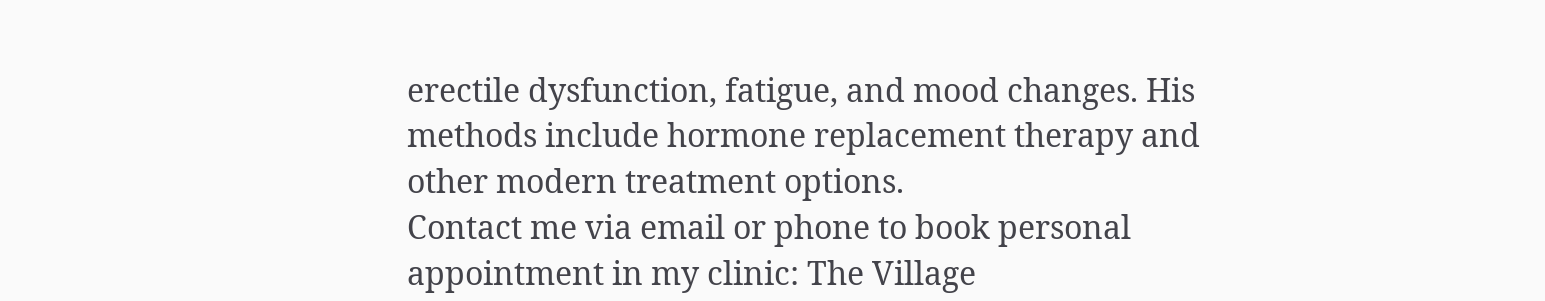erectile dysfunction, fatigue, and mood changes. His methods include hormone replacement therapy and other modern treatment options.
Contact me via email or phone to book personal appointment in my clinic: The Village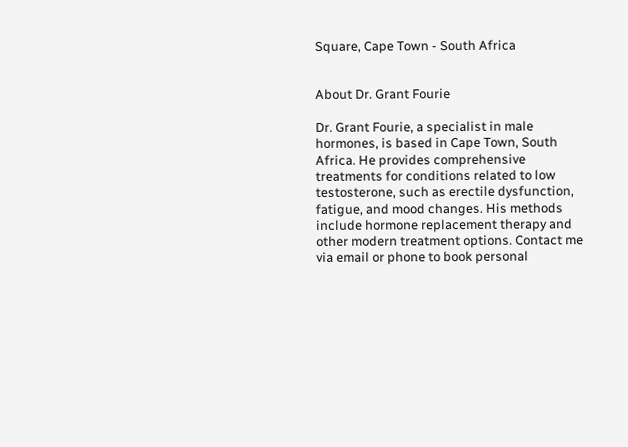Square, Cape Town - South Africa


About Dr. Grant Fourie

Dr. Grant Fourie, a specialist in male hormones, is based in Cape Town, South Africa. He provides comprehensive treatments for conditions related to low testosterone, such as erectile dysfunction, fatigue, and mood changes. His methods include hormone replacement therapy and other modern treatment options. Contact me via email or phone to book personal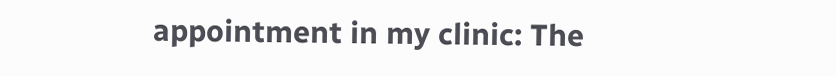appointment in my clinic: The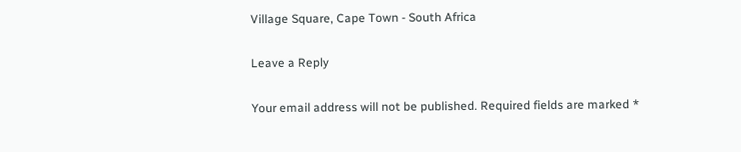Village Square, Cape Town - South Africa

Leave a Reply

Your email address will not be published. Required fields are marked *